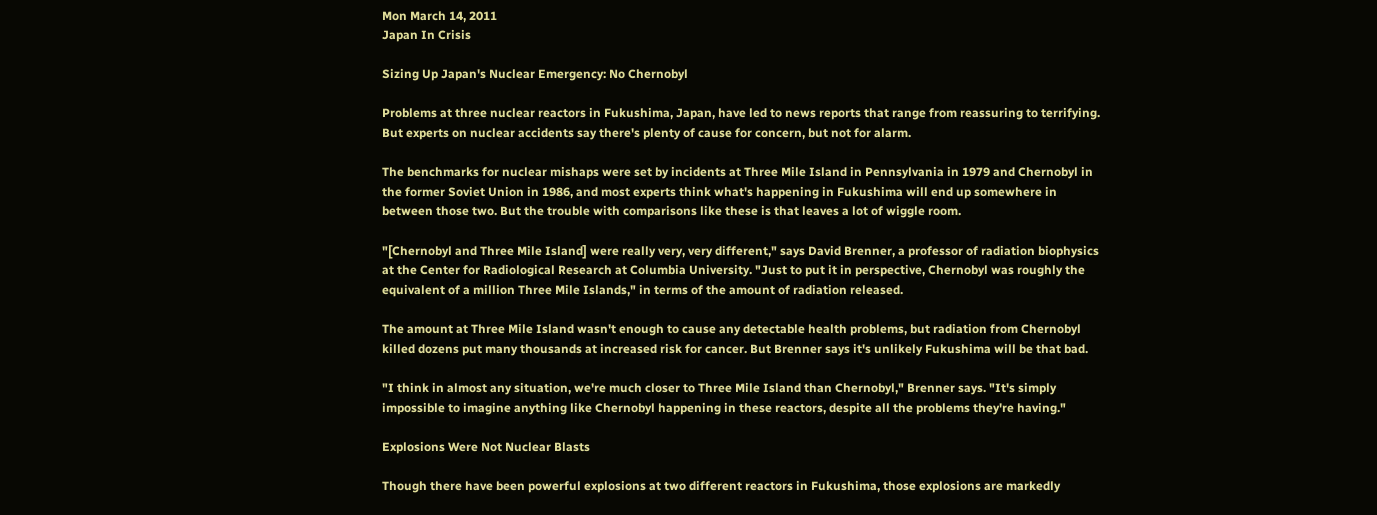Mon March 14, 2011
Japan In Crisis

Sizing Up Japan's Nuclear Emergency: No Chernobyl

Problems at three nuclear reactors in Fukushima, Japan, have led to news reports that range from reassuring to terrifying. But experts on nuclear accidents say there's plenty of cause for concern, but not for alarm.

The benchmarks for nuclear mishaps were set by incidents at Three Mile Island in Pennsylvania in 1979 and Chernobyl in the former Soviet Union in 1986, and most experts think what's happening in Fukushima will end up somewhere in between those two. But the trouble with comparisons like these is that leaves a lot of wiggle room.

"[Chernobyl and Three Mile Island] were really very, very different," says David Brenner, a professor of radiation biophysics at the Center for Radiological Research at Columbia University. "Just to put it in perspective, Chernobyl was roughly the equivalent of a million Three Mile Islands," in terms of the amount of radiation released.

The amount at Three Mile Island wasn't enough to cause any detectable health problems, but radiation from Chernobyl killed dozens put many thousands at increased risk for cancer. But Brenner says it's unlikely Fukushima will be that bad.

"I think in almost any situation, we're much closer to Three Mile Island than Chernobyl," Brenner says. "It's simply impossible to imagine anything like Chernobyl happening in these reactors, despite all the problems they're having."

Explosions Were Not Nuclear Blasts

Though there have been powerful explosions at two different reactors in Fukushima, those explosions are markedly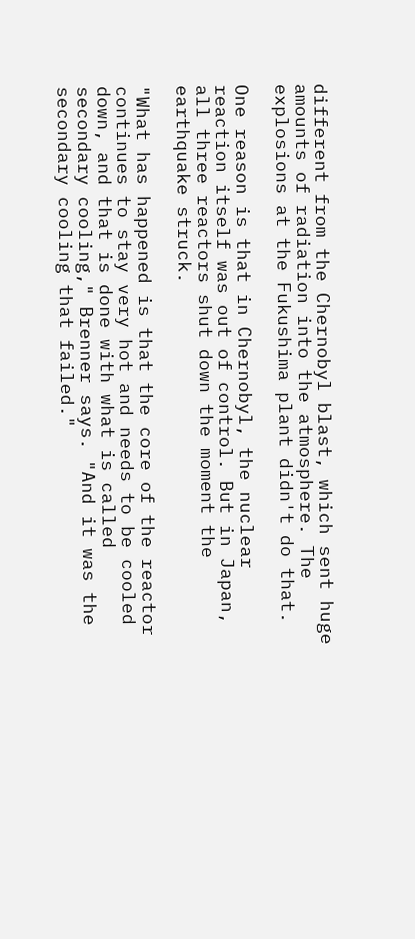different from the Chernobyl blast, which sent huge amounts of radiation into the atmosphere. The explosions at the Fukushima plant didn't do that.

One reason is that in Chernobyl, the nuclear reaction itself was out of control. But in Japan, all three reactors shut down the moment the earthquake struck.

"What has happened is that the core of the reactor continues to stay very hot and needs to be cooled down, and that is done with what is called secondary cooling," Brenner says. "And it was the secondary cooling that failed."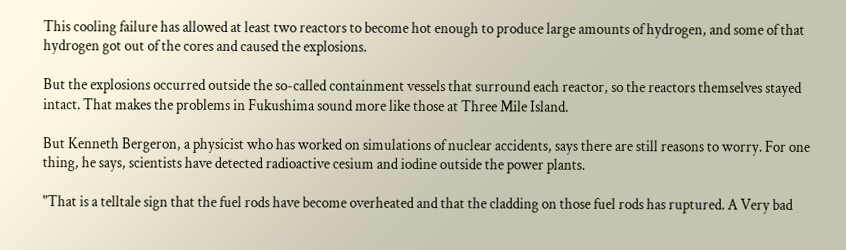This cooling failure has allowed at least two reactors to become hot enough to produce large amounts of hydrogen, and some of that hydrogen got out of the cores and caused the explosions.

But the explosions occurred outside the so-called containment vessels that surround each reactor, so the reactors themselves stayed intact. That makes the problems in Fukushima sound more like those at Three Mile Island.

But Kenneth Bergeron, a physicist who has worked on simulations of nuclear accidents, says there are still reasons to worry. For one thing, he says, scientists have detected radioactive cesium and iodine outside the power plants.

"That is a telltale sign that the fuel rods have become overheated and that the cladding on those fuel rods has ruptured. A Very bad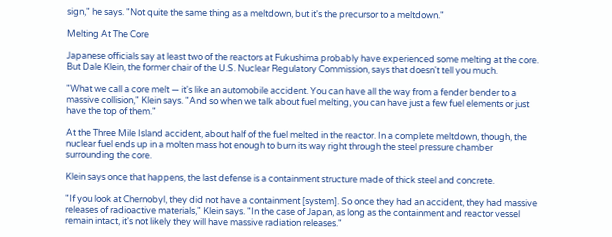sign," he says. "Not quite the same thing as a meltdown, but it's the precursor to a meltdown."

Melting At The Core

Japanese officials say at least two of the reactors at Fukushima probably have experienced some melting at the core. But Dale Klein, the former chair of the U.S. Nuclear Regulatory Commission, says that doesn't tell you much.

"What we call a core melt — it's like an automobile accident. You can have all the way from a fender bender to a massive collision," Klein says. "And so when we talk about fuel melting, you can have just a few fuel elements or just have the top of them."

At the Three Mile Island accident, about half of the fuel melted in the reactor. In a complete meltdown, though, the nuclear fuel ends up in a molten mass hot enough to burn its way right through the steel pressure chamber surrounding the core.

Klein says once that happens, the last defense is a containment structure made of thick steel and concrete.

"If you look at Chernobyl, they did not have a containment [system]. So once they had an accident, they had massive releases of radioactive materials," Klein says. "In the case of Japan, as long as the containment and reactor vessel remain intact, it's not likely they will have massive radiation releases."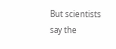But scientists say the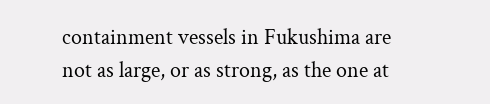containment vessels in Fukushima are not as large, or as strong, as the one at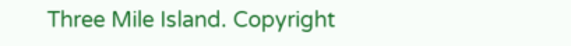Three Mile Island. Copyright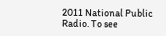2011 National Public Radio. To see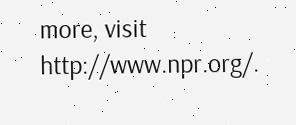more, visit http://www.npr.org/.